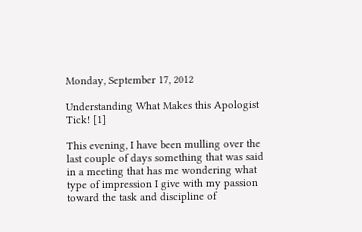Monday, September 17, 2012

Understanding What Makes this Apologist Tick! [1]

This evening, I have been mulling over the last couple of days something that was said in a meeting that has me wondering what type of impression I give with my passion toward the task and discipline of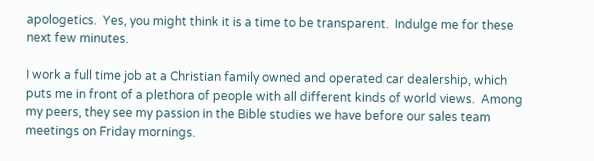apologetics.  Yes, you might think it is a time to be transparent.  Indulge me for these next few minutes.

I work a full time job at a Christian family owned and operated car dealership, which puts me in front of a plethora of people with all different kinds of world views.  Among my peers, they see my passion in the Bible studies we have before our sales team meetings on Friday mornings.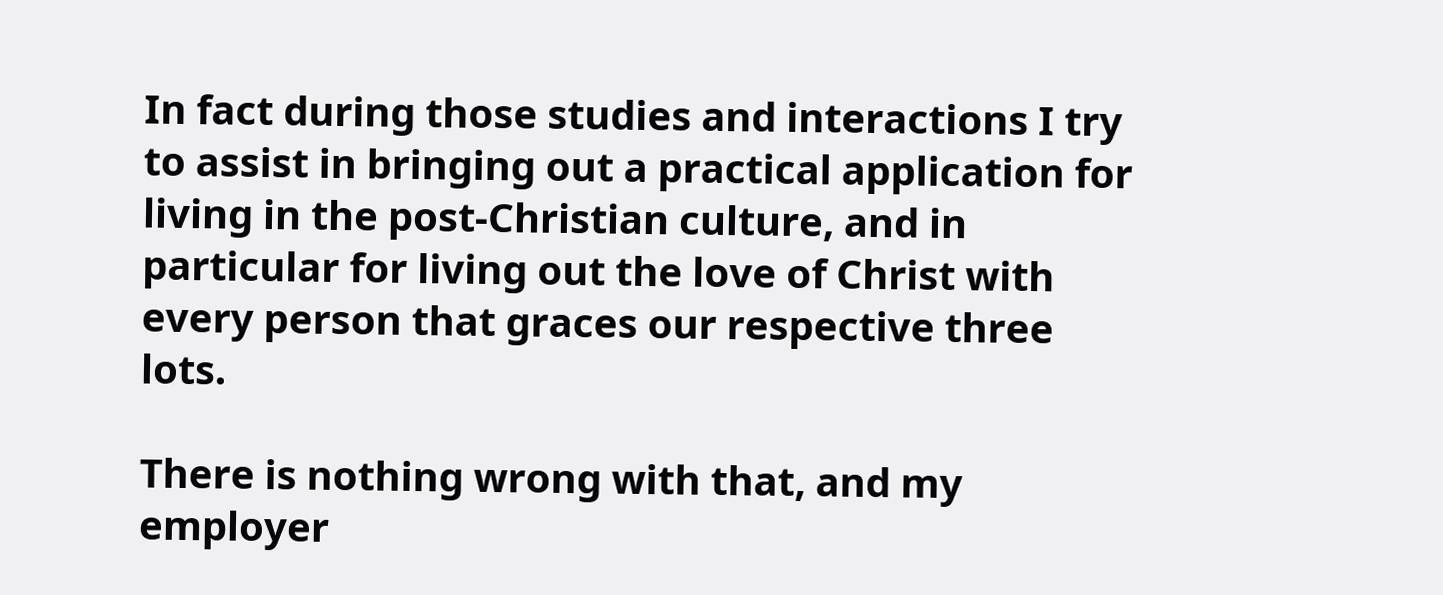In fact during those studies and interactions I try to assist in bringing out a practical application for living in the post-Christian culture, and in particular for living out the love of Christ with every person that graces our respective three lots.

There is nothing wrong with that, and my employer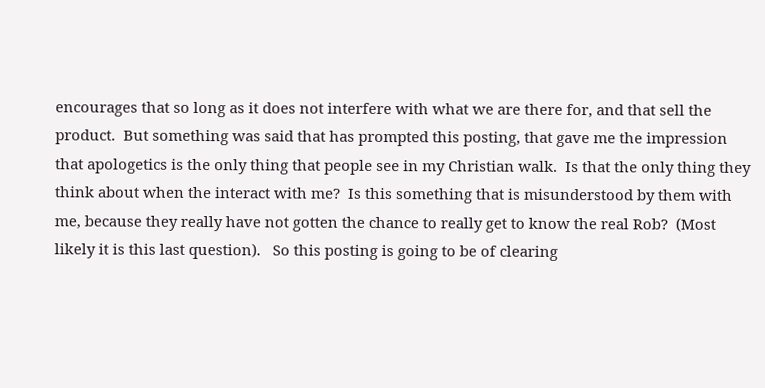encourages that so long as it does not interfere with what we are there for, and that sell the product.  But something was said that has prompted this posting, that gave me the impression that apologetics is the only thing that people see in my Christian walk.  Is that the only thing they think about when the interact with me?  Is this something that is misunderstood by them with me, because they really have not gotten the chance to really get to know the real Rob?  (Most likely it is this last question).   So this posting is going to be of clearing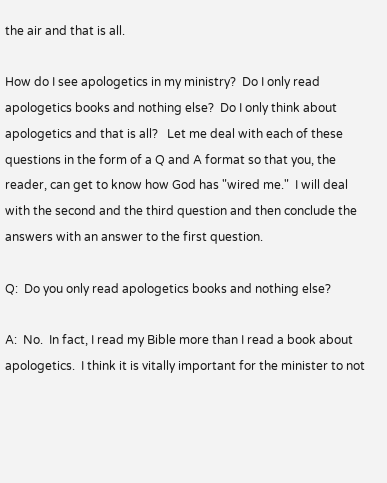the air and that is all.

How do I see apologetics in my ministry?  Do I only read apologetics books and nothing else?  Do I only think about apologetics and that is all?   Let me deal with each of these questions in the form of a Q and A format so that you, the reader, can get to know how God has "wired me."  I will deal with the second and the third question and then conclude the answers with an answer to the first question.

Q:  Do you only read apologetics books and nothing else?

A:  No.  In fact, I read my Bible more than I read a book about apologetics.  I think it is vitally important for the minister to not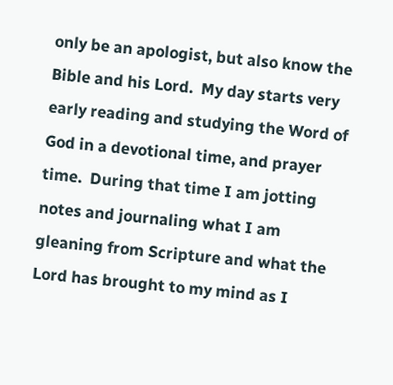only be an apologist, but also know the Bible and his Lord.  My day starts very early reading and studying the Word of God in a devotional time, and prayer time.  During that time I am jotting notes and journaling what I am gleaning from Scripture and what the Lord has brought to my mind as I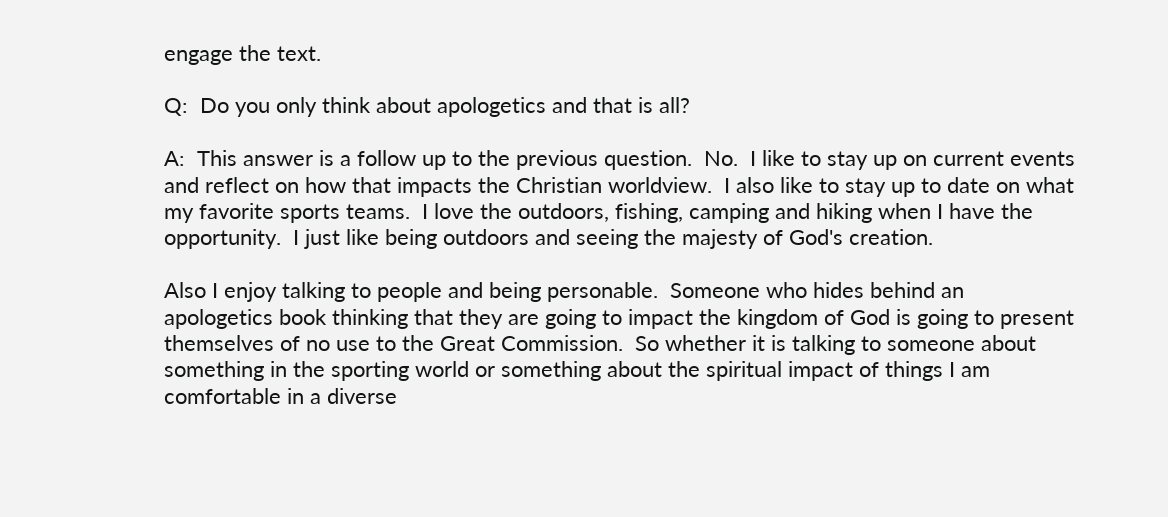engage the text.

Q:  Do you only think about apologetics and that is all?

A:  This answer is a follow up to the previous question.  No.  I like to stay up on current events and reflect on how that impacts the Christian worldview.  I also like to stay up to date on what my favorite sports teams.  I love the outdoors, fishing, camping and hiking when I have the opportunity.  I just like being outdoors and seeing the majesty of God's creation.

Also I enjoy talking to people and being personable.  Someone who hides behind an apologetics book thinking that they are going to impact the kingdom of God is going to present themselves of no use to the Great Commission.  So whether it is talking to someone about something in the sporting world or something about the spiritual impact of things I am comfortable in a diverse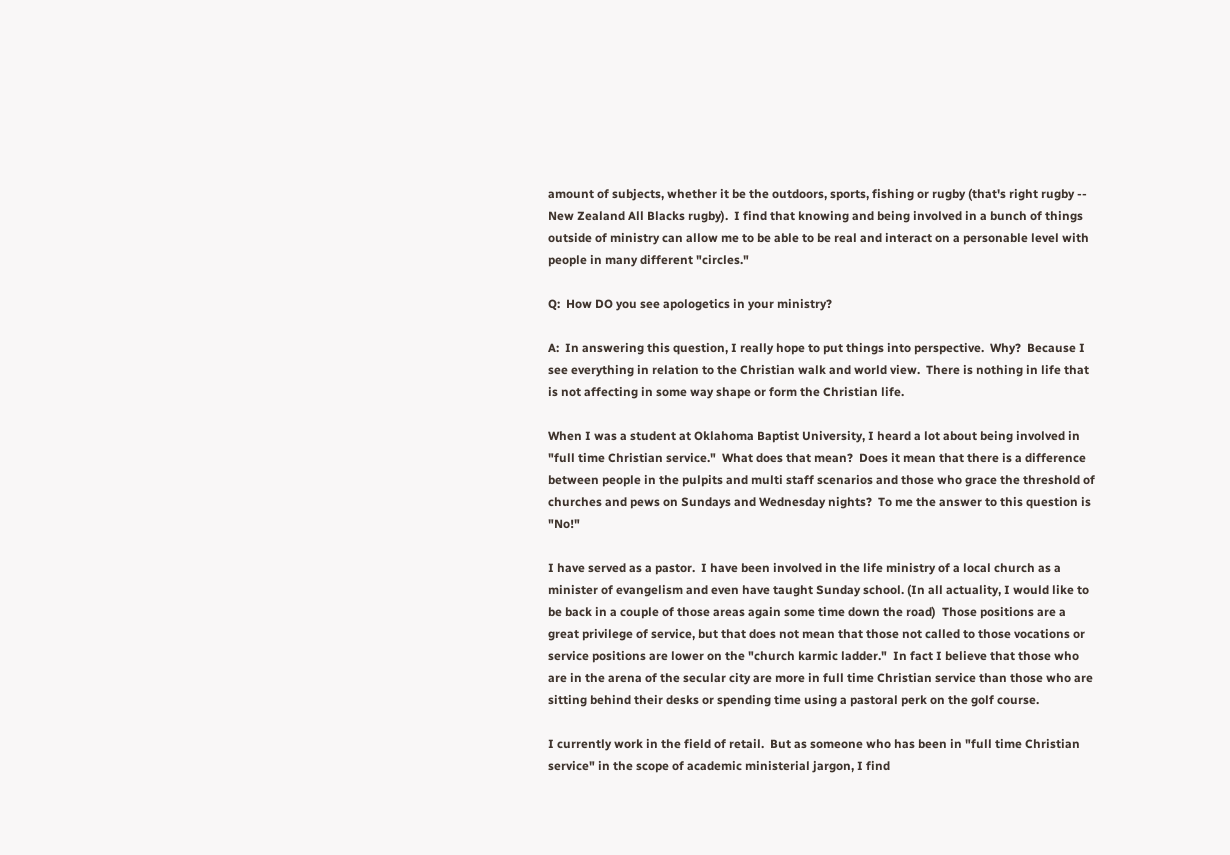amount of subjects, whether it be the outdoors, sports, fishing or rugby (that's right rugby -- New Zealand All Blacks rugby).  I find that knowing and being involved in a bunch of things outside of ministry can allow me to be able to be real and interact on a personable level with people in many different "circles."

Q:  How DO you see apologetics in your ministry?

A:  In answering this question, I really hope to put things into perspective.  Why?  Because I see everything in relation to the Christian walk and world view.  There is nothing in life that is not affecting in some way shape or form the Christian life.

When I was a student at Oklahoma Baptist University, I heard a lot about being involved in "full time Christian service."  What does that mean?  Does it mean that there is a difference between people in the pulpits and multi staff scenarios and those who grace the threshold of churches and pews on Sundays and Wednesday nights?  To me the answer to this question is "No!"

I have served as a pastor.  I have been involved in the life ministry of a local church as a minister of evangelism and even have taught Sunday school. (In all actuality, I would like to be back in a couple of those areas again some time down the road)  Those positions are a great privilege of service, but that does not mean that those not called to those vocations or service positions are lower on the "church karmic ladder."  In fact I believe that those who are in the arena of the secular city are more in full time Christian service than those who are sitting behind their desks or spending time using a pastoral perk on the golf course.

I currently work in the field of retail.  But as someone who has been in "full time Christian service" in the scope of academic ministerial jargon, I find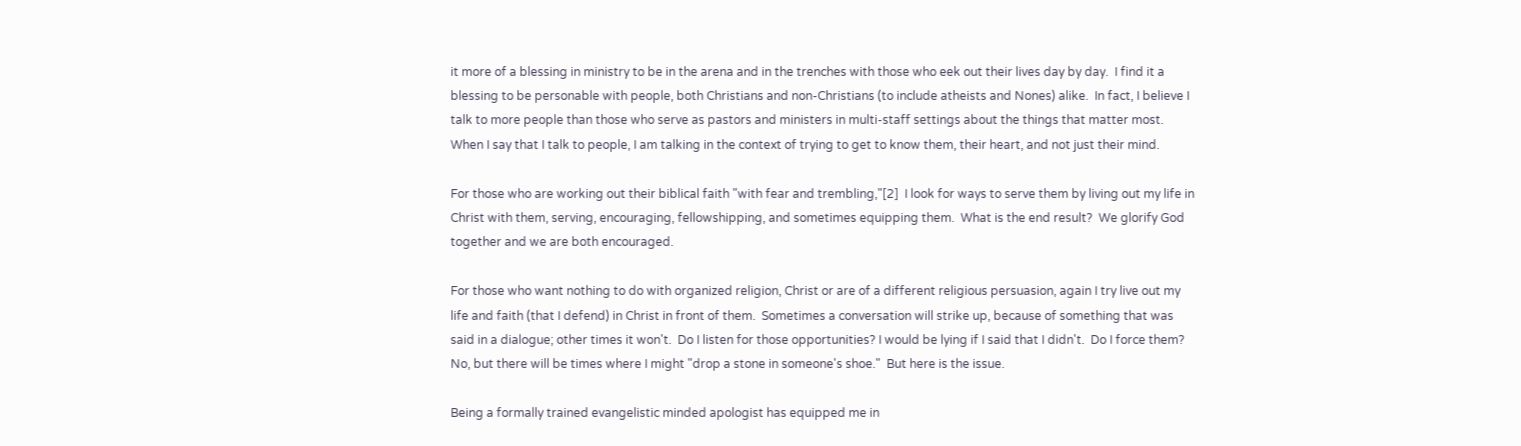it more of a blessing in ministry to be in the arena and in the trenches with those who eek out their lives day by day.  I find it a blessing to be personable with people, both Christians and non-Christians (to include atheists and Nones) alike.  In fact, I believe I talk to more people than those who serve as pastors and ministers in multi-staff settings about the things that matter most.  When I say that I talk to people, I am talking in the context of trying to get to know them, their heart, and not just their mind.

For those who are working out their biblical faith "with fear and trembling,"[2]  I look for ways to serve them by living out my life in Christ with them, serving, encouraging, fellowshipping, and sometimes equipping them.  What is the end result?  We glorify God together and we are both encouraged.

For those who want nothing to do with organized religion, Christ or are of a different religious persuasion, again I try live out my life and faith (that I defend) in Christ in front of them.  Sometimes a conversation will strike up, because of something that was said in a dialogue; other times it won't.  Do I listen for those opportunities? I would be lying if I said that I didn't.  Do I force them?  No, but there will be times where I might "drop a stone in someone's shoe."  But here is the issue.

Being a formally trained evangelistic minded apologist has equipped me in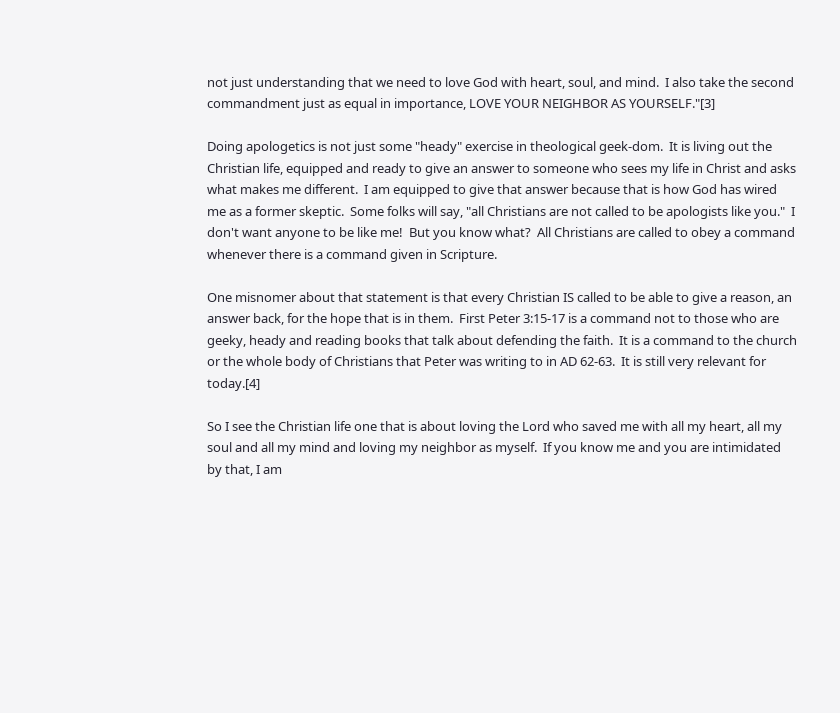not just understanding that we need to love God with heart, soul, and mind.  I also take the second commandment just as equal in importance, LOVE YOUR NEIGHBOR AS YOURSELF."[3]

Doing apologetics is not just some "heady" exercise in theological geek-dom.  It is living out the Christian life, equipped and ready to give an answer to someone who sees my life in Christ and asks what makes me different.  I am equipped to give that answer because that is how God has wired me as a former skeptic.  Some folks will say, "all Christians are not called to be apologists like you."  I don't want anyone to be like me!  But you know what?  All Christians are called to obey a command whenever there is a command given in Scripture.

One misnomer about that statement is that every Christian IS called to be able to give a reason, an answer back, for the hope that is in them.  First Peter 3:15-17 is a command not to those who are geeky, heady and reading books that talk about defending the faith.  It is a command to the church or the whole body of Christians that Peter was writing to in AD 62-63.  It is still very relevant for today.[4]

So I see the Christian life one that is about loving the Lord who saved me with all my heart, all my soul and all my mind and loving my neighbor as myself.  If you know me and you are intimidated by that, I am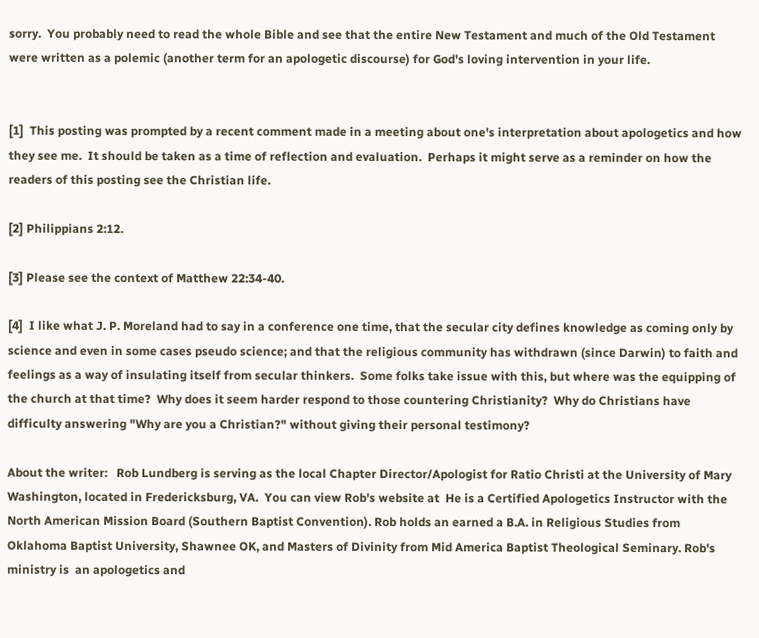sorry.  You probably need to read the whole Bible and see that the entire New Testament and much of the Old Testament were written as a polemic (another term for an apologetic discourse) for God's loving intervention in your life.


[1]  This posting was prompted by a recent comment made in a meeting about one's interpretation about apologetics and how they see me.  It should be taken as a time of reflection and evaluation.  Perhaps it might serve as a reminder on how the readers of this posting see the Christian life.

[2] Philippians 2:12.

[3] Please see the context of Matthew 22:34-40.

[4]  I like what J. P. Moreland had to say in a conference one time, that the secular city defines knowledge as coming only by science and even in some cases pseudo science; and that the religious community has withdrawn (since Darwin) to faith and feelings as a way of insulating itself from secular thinkers.  Some folks take issue with this, but where was the equipping of the church at that time?  Why does it seem harder respond to those countering Christianity?  Why do Christians have difficulty answering "Why are you a Christian?" without giving their personal testimony?

About the writer:   Rob Lundberg is serving as the local Chapter Director/Apologist for Ratio Christi at the University of Mary Washington, located in Fredericksburg, VA.  You can view Rob's website at  He is a Certified Apologetics Instructor with the North American Mission Board (Southern Baptist Convention). Rob holds an earned a B.A. in Religious Studies from Oklahoma Baptist University, Shawnee OK, and Masters of Divinity from Mid America Baptist Theological Seminary. Rob's ministry is  an apologetics and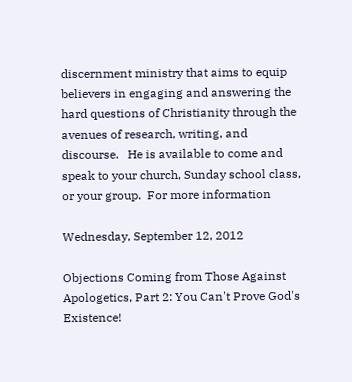discernment ministry that aims to equip believers in engaging and answering the hard questions of Christianity through the avenues of research, writing, and discourse.   He is available to come and speak to your church, Sunday school class, or your group.  For more information

Wednesday, September 12, 2012

Objections Coming from Those Against Apologetics, Part 2: You Can't Prove God's Existence!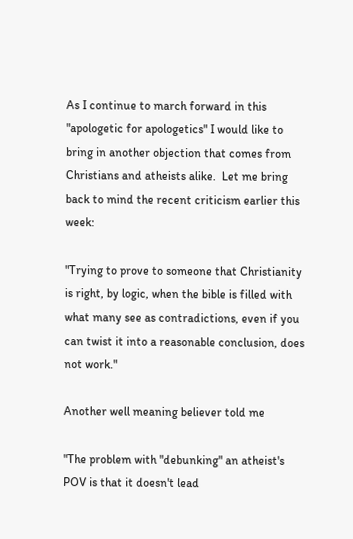As I continue to march forward in this "apologetic for apologetics" I would like to bring in another objection that comes from Christians and atheists alike.  Let me bring back to mind the recent criticism earlier this week:

"Trying to prove to someone that Christianity is right, by logic, when the bible is filled with what many see as contradictions, even if you can twist it into a reasonable conclusion, does not work."

Another well meaning believer told me

"The problem with "debunking" an atheist's POV is that it doesn't lead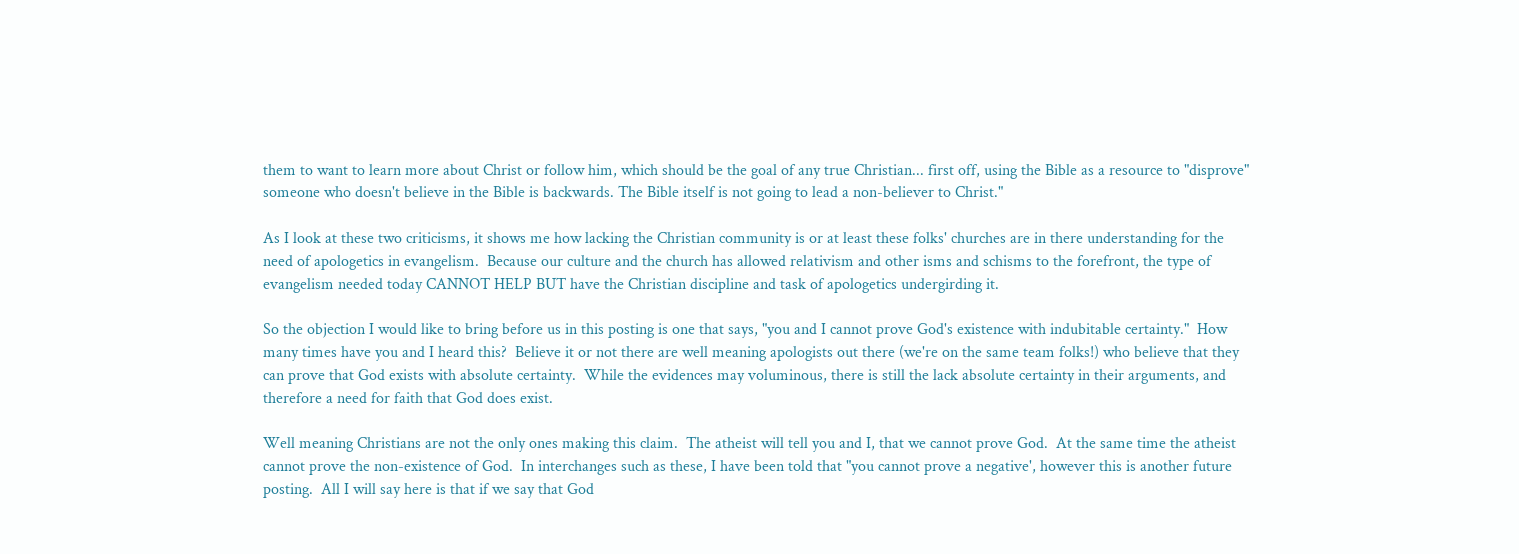them to want to learn more about Christ or follow him, which should be the goal of any true Christian... first off, using the Bible as a resource to "disprove" someone who doesn't believe in the Bible is backwards. The Bible itself is not going to lead a non-believer to Christ."

As I look at these two criticisms, it shows me how lacking the Christian community is or at least these folks' churches are in there understanding for the need of apologetics in evangelism.  Because our culture and the church has allowed relativism and other isms and schisms to the forefront, the type of evangelism needed today CANNOT HELP BUT have the Christian discipline and task of apologetics undergirding it.

So the objection I would like to bring before us in this posting is one that says, "you and I cannot prove God's existence with indubitable certainty."  How many times have you and I heard this?  Believe it or not there are well meaning apologists out there (we're on the same team folks!) who believe that they can prove that God exists with absolute certainty.  While the evidences may voluminous, there is still the lack absolute certainty in their arguments, and therefore a need for faith that God does exist.

Well meaning Christians are not the only ones making this claim.  The atheist will tell you and I, that we cannot prove God.  At the same time the atheist cannot prove the non-existence of God.  In interchanges such as these, I have been told that "you cannot prove a negative', however this is another future posting.  All I will say here is that if we say that God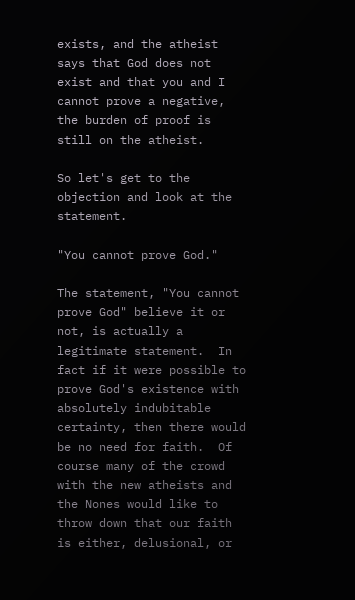exists, and the atheist says that God does not exist and that you and I cannot prove a negative, the burden of proof is still on the atheist.

So let's get to the objection and look at the statement.

"You cannot prove God."

The statement, "You cannot prove God" believe it or not, is actually a legitimate statement.  In fact if it were possible to prove God's existence with absolutely indubitable certainty, then there would be no need for faith.  Of course many of the crowd with the new atheists and the Nones would like to throw down that our faith is either, delusional, or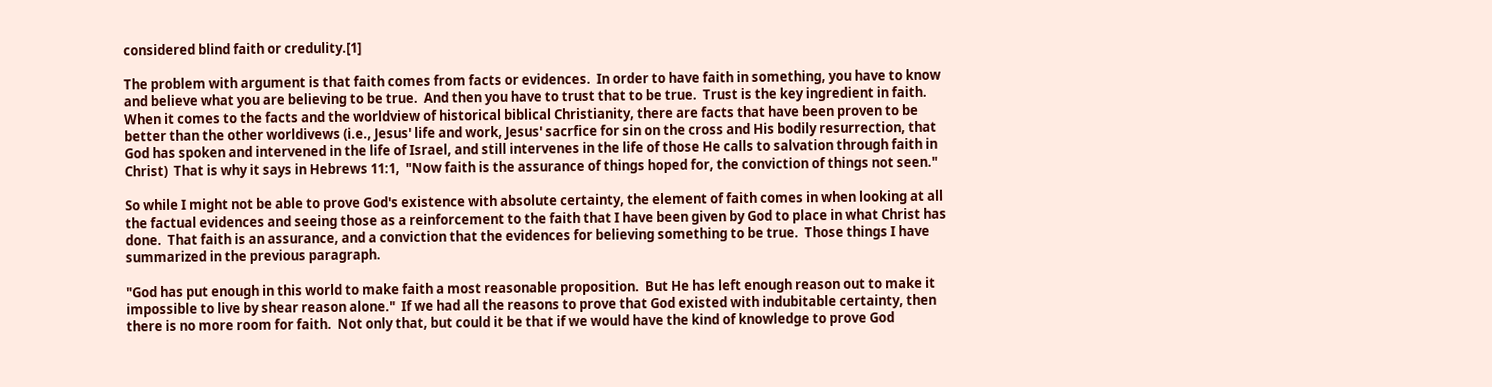considered blind faith or credulity.[1]

The problem with argument is that faith comes from facts or evidences.  In order to have faith in something, you have to know and believe what you are believing to be true.  And then you have to trust that to be true.  Trust is the key ingredient in faith.  When it comes to the facts and the worldview of historical biblical Christianity, there are facts that have been proven to be better than the other worldivews (i.e., Jesus' life and work, Jesus' sacrfice for sin on the cross and His bodily resurrection, that God has spoken and intervened in the life of Israel, and still intervenes in the life of those He calls to salvation through faith in Christ)  That is why it says in Hebrews 11:1,  "Now faith is the assurance of things hoped for, the conviction of things not seen."

So while I might not be able to prove God's existence with absolute certainty, the element of faith comes in when looking at all the factual evidences and seeing those as a reinforcement to the faith that I have been given by God to place in what Christ has done.  That faith is an assurance, and a conviction that the evidences for believing something to be true.  Those things I have summarized in the previous paragraph.

"God has put enough in this world to make faith a most reasonable proposition.  But He has left enough reason out to make it impossible to live by shear reason alone."  If we had all the reasons to prove that God existed with indubitable certainty, then there is no more room for faith.  Not only that, but could it be that if we would have the kind of knowledge to prove God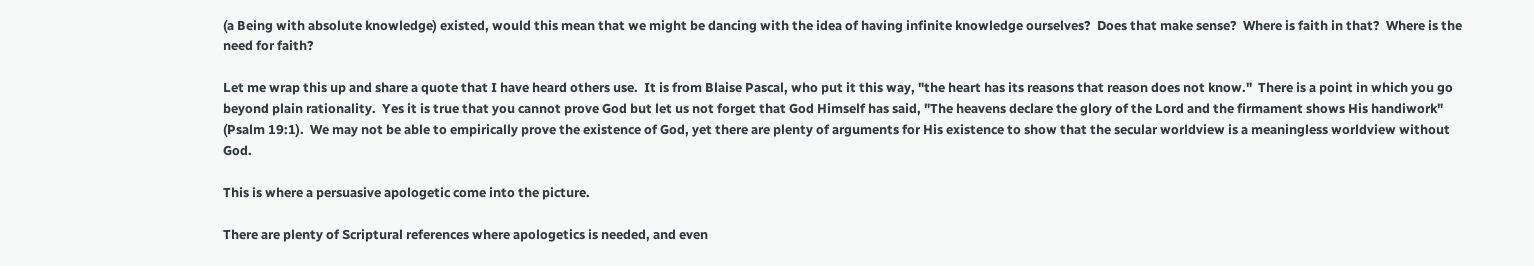(a Being with absolute knowledge) existed, would this mean that we might be dancing with the idea of having infinite knowledge ourselves?  Does that make sense?  Where is faith in that?  Where is the need for faith?

Let me wrap this up and share a quote that I have heard others use.  It is from Blaise Pascal, who put it this way, "the heart has its reasons that reason does not know."  There is a point in which you go beyond plain rationality.  Yes it is true that you cannot prove God but let us not forget that God Himself has said, "The heavens declare the glory of the Lord and the firmament shows His handiwork" (Psalm 19:1).  We may not be able to empirically prove the existence of God, yet there are plenty of arguments for His existence to show that the secular worldview is a meaningless worldview without God.

This is where a persuasive apologetic come into the picture.

There are plenty of Scriptural references where apologetics is needed, and even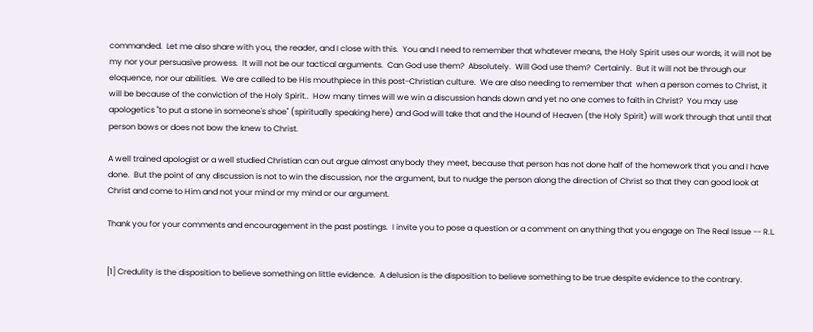commanded.  Let me also share with you, the reader, and I close with this.  You and I need to remember that whatever means, the Holy Spirit uses our words, it will not be my nor your persuasive prowess.  It will not be our tactical arguments.  Can God use them?  Absolutely.  Will God use them?  Certainly.  But it will not be through our eloquence, nor our abilities.  We are called to be His mouthpiece in this post-Christian culture.  We are also needing to remember that  when a person comes to Christ, it will be because of the conviction of the Holy Spirit..  How many times will we win a discussion hands down and yet no one comes to faith in Christ?  You may use apologetics "to put a stone in someone's shoe" (spiritually speaking here) and God will take that and the Hound of Heaven (the Holy Spirit) will work through that until that person bows or does not bow the knew to Christ.

A well trained apologist or a well studied Christian can out argue almost anybody they meet, because that person has not done half of the homework that you and I have done.  But the point of any discussion is not to win the discussion, nor the argument, but to nudge the person along the direction of Christ so that they can good look at Christ and come to Him and not your mind or my mind or our argument.

Thank you for your comments and encouragement in the past postings.  I invite you to pose a question or a comment on anything that you engage on The Real Issue -- R.L.


[1] Credulity is the disposition to believe something on little evidence.  A delusion is the disposition to believe something to be true despite evidence to the contrary.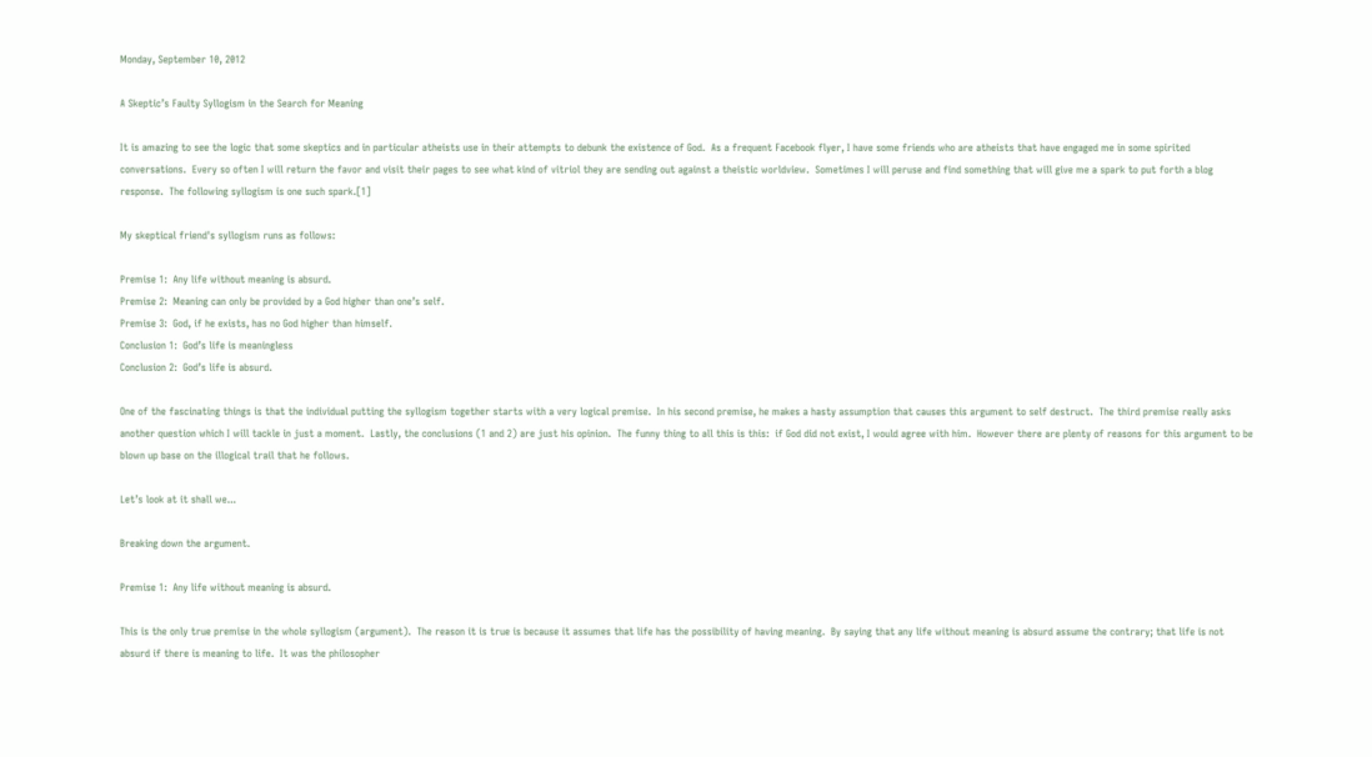Monday, September 10, 2012

A Skeptic’s Faulty Syllogism in the Search for Meaning

It is amazing to see the logic that some skeptics and in particular atheists use in their attempts to debunk the existence of God.  As a frequent Facebook flyer, I have some friends who are atheists that have engaged me in some spirited conversations.  Every so often I will return the favor and visit their pages to see what kind of vitriol they are sending out against a theistic worldview.  Sometimes I will peruse and find something that will give me a spark to put forth a blog response.  The following syllogism is one such spark.[1]

My skeptical friend's syllogism runs as follows:

Premise 1:  Any life without meaning is absurd.
Premise 2:  Meaning can only be provided by a God higher than one’s self.
Premise 3:  God, if he exists, has no God higher than himself.
Conclusion 1:  God’s life is meaningless
Conclusion 2:  God’s life is absurd.

One of the fascinating things is that the individual putting the syllogism together starts with a very logical premise.  In his second premise, he makes a hasty assumption that causes this argument to self destruct.  The third premise really asks another question which I will tackle in just a moment.  Lastly, the conclusions (1 and 2) are just his opinion.  The funny thing to all this is this:  if God did not exist, I would agree with him.  However there are plenty of reasons for this argument to be blown up base on the illogical trail that he follows.

Let’s look at it shall we...

Breaking down the argument.

Premise 1:  Any life without meaning is absurd.

This is the only true premise in the whole syllogism (argument).  The reason it is true is because it assumes that life has the possibility of having meaning.  By saying that any life without meaning is absurd assume the contrary; that life is not absurd if there is meaning to life.  It was the philosopher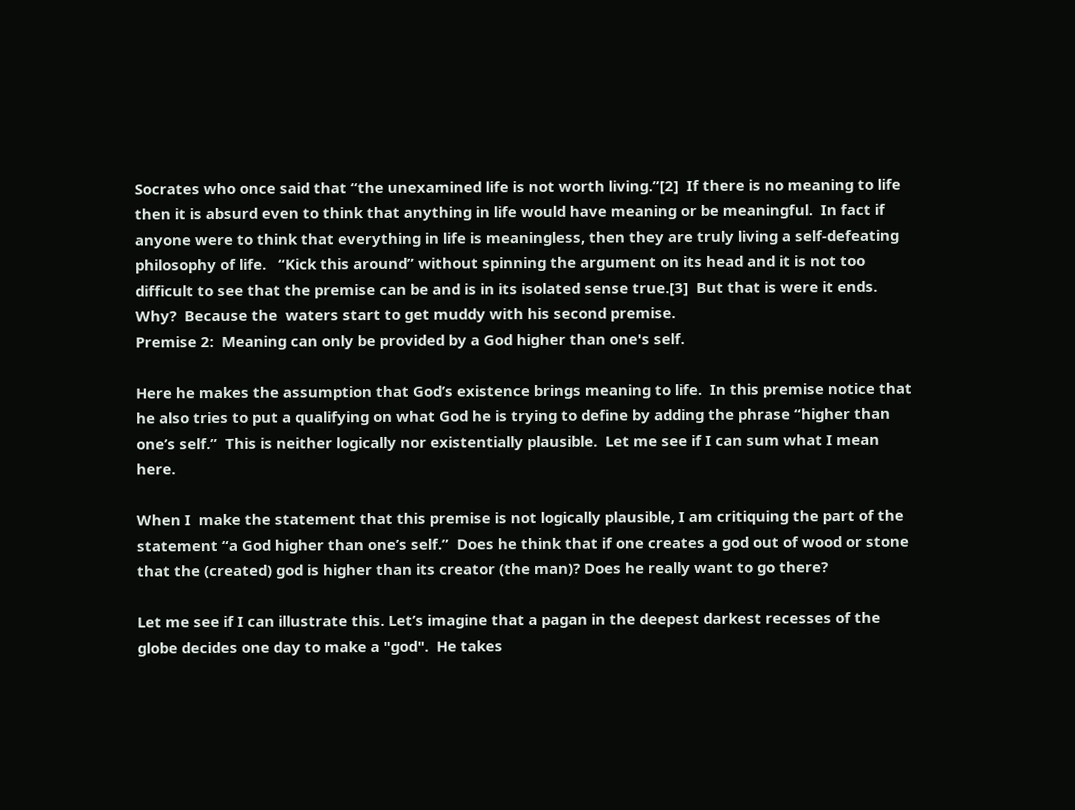Socrates who once said that “the unexamined life is not worth living.”[2]  If there is no meaning to life then it is absurd even to think that anything in life would have meaning or be meaningful.  In fact if anyone were to think that everything in life is meaningless, then they are truly living a self-defeating philosophy of life.   “Kick this around” without spinning the argument on its head and it is not too difficult to see that the premise can be and is in its isolated sense true.[3]  But that is were it ends.  Why?  Because the  waters start to get muddy with his second premise.
Premise 2:  Meaning can only be provided by a God higher than one's self.

Here he makes the assumption that God’s existence brings meaning to life.  In this premise notice that he also tries to put a qualifying on what God he is trying to define by adding the phrase “higher than one’s self.”  This is neither logically nor existentially plausible.  Let me see if I can sum what I mean here.

When I  make the statement that this premise is not logically plausible, I am critiquing the part of the statement “a God higher than one’s self.”  Does he think that if one creates a god out of wood or stone that the (created) god is higher than its creator (the man)? Does he really want to go there?

Let me see if I can illustrate this. Let’s imagine that a pagan in the deepest darkest recesses of the globe decides one day to make a "god".  He takes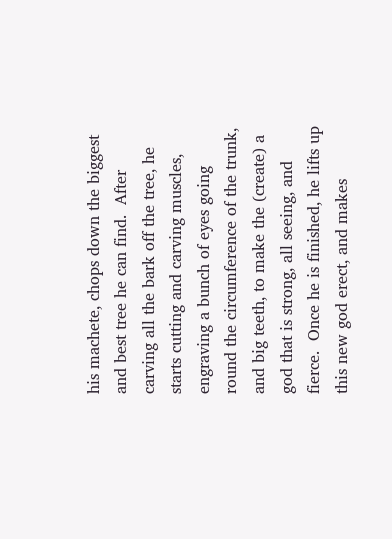his machete, chops down the biggest and best tree he can find.  After carving all the bark off the tree, he starts cutting and carving muscles, engraving a bunch of eyes going round the circumference of the trunk, and big teeth, to make the (create) a god that is strong, all seeing, and fierce.  Once he is finished, he lifts up this new god erect, and makes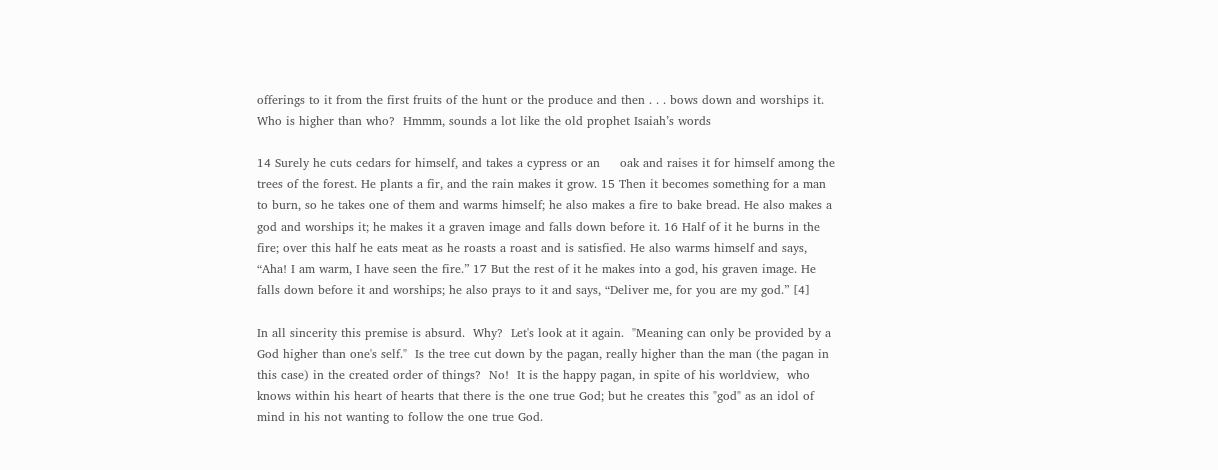offerings to it from the first fruits of the hunt or the produce and then . . . bows down and worships it. Who is higher than who?  Hmmm, sounds a lot like the old prophet Isaiah’s words

14 Surely he cuts cedars for himself, and takes a cypress or an     oak and raises it for himself among the trees of the forest. He plants a fir, and the rain makes it grow. 15 Then it becomes something for a man to burn, so he takes one of them and warms himself; he also makes a fire to bake bread. He also makes a god and worships it; he makes it a graven image and falls down before it. 16 Half of it he burns in the fire; over this half he eats meat as he roasts a roast and is satisfied. He also warms himself and says, “Aha! I am warm, I have seen the fire.” 17 But the rest of it he makes into a god, his graven image. He falls down before it and worships; he also prays to it and says, “Deliver me, for you are my god.” [4]

In all sincerity this premise is absurd.  Why?  Let's look at it again.  "Meaning can only be provided by a God higher than one's self."  Is the tree cut down by the pagan, really higher than the man (the pagan in this case) in the created order of things?  No!  It is the happy pagan, in spite of his worldview,  who knows within his heart of hearts that there is the one true God; but he creates this "god" as an idol of mind in his not wanting to follow the one true God.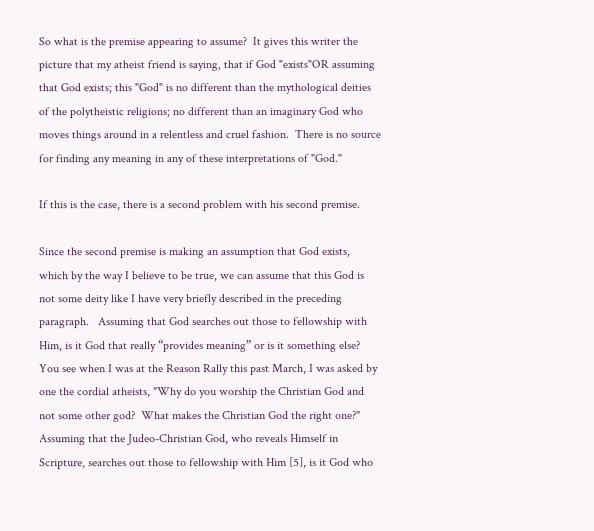So what is the premise appearing to assume?  It gives this writer the picture that my atheist friend is saying, that if God "exists"OR assuming that God exists; this "God" is no different than the mythological deities of the polytheistic religions; no different than an imaginary God who moves things around in a relentless and cruel fashion.  There is no source for finding any meaning in any of these interpretations of "God."

If this is the case, there is a second problem with his second premise.

Since the second premise is making an assumption that God exists, which by the way I believe to be true, we can assume that this God is not some deity like I have very briefly described in the preceding paragraph.   Assuming that God searches out those to fellowship with Him, is it God that really “provides meaning” or is it something else?  You see when I was at the Reason Rally this past March, I was asked by one the cordial atheists, "Why do you worship the Christian God and not some other god?  What makes the Christian God the right one?" Assuming that the Judeo-Christian God, who reveals Himself in Scripture, searches out those to fellowship with Him [5], is it God who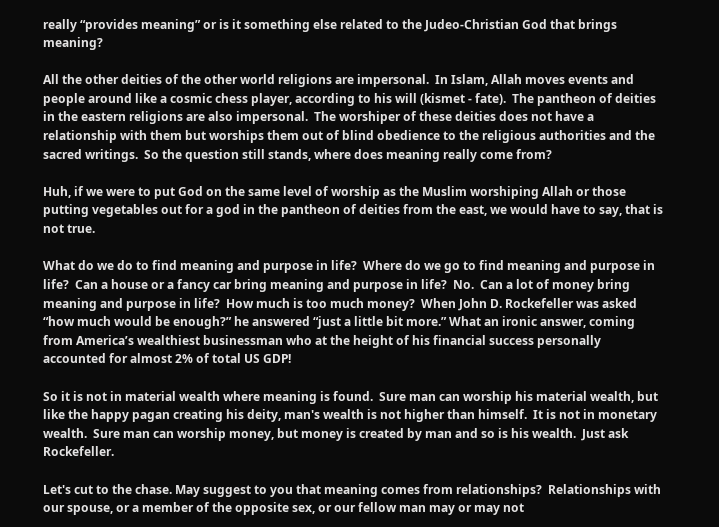really “provides meaning” or is it something else related to the Judeo-Christian God that brings meaning?

All the other deities of the other world religions are impersonal.  In Islam, Allah moves events and people around like a cosmic chess player, according to his will (kismet - fate).  The pantheon of deities in the eastern religions are also impersonal.  The worshiper of these deities does not have a relationship with them but worships them out of blind obedience to the religious authorities and the sacred writings.  So the question still stands, where does meaning really come from?

Huh, if we were to put God on the same level of worship as the Muslim worshiping Allah or those putting vegetables out for a god in the pantheon of deities from the east, we would have to say, that is not true.

What do we do to find meaning and purpose in life?  Where do we go to find meaning and purpose in life?  Can a house or a fancy car bring meaning and purpose in life?  No.  Can a lot of money bring meaning and purpose in life?  How much is too much money?  When John D. Rockefeller was asked “how much would be enough?” he answered “just a little bit more.” What an ironic answer, coming from America’s wealthiest businessman who at the height of his financial success personally accounted for almost 2% of total US GDP!

So it is not in material wealth where meaning is found.  Sure man can worship his material wealth, but like the happy pagan creating his deity, man's wealth is not higher than himself.  It is not in monetary wealth.  Sure man can worship money, but money is created by man and so is his wealth.  Just ask Rockefeller.

Let's cut to the chase. May suggest to you that meaning comes from relationships?  Relationships with our spouse, or a member of the opposite sex, or our fellow man may or may not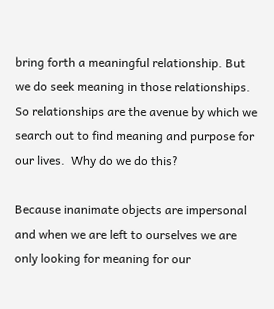bring forth a meaningful relationship. But we do seek meaning in those relationships.  So relationships are the avenue by which we search out to find meaning and purpose for our lives.  Why do we do this?

Because inanimate objects are impersonal and when we are left to ourselves we are only looking for meaning for our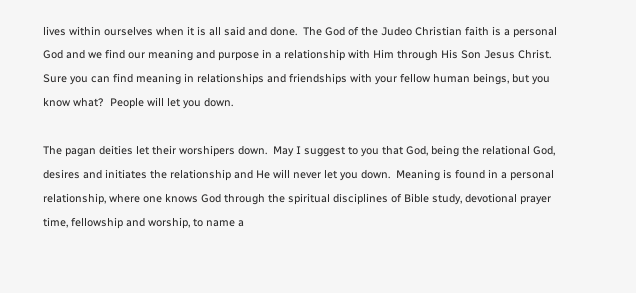lives within ourselves when it is all said and done.  The God of the Judeo Christian faith is a personal God and we find our meaning and purpose in a relationship with Him through His Son Jesus Christ.  Sure you can find meaning in relationships and friendships with your fellow human beings, but you know what?  People will let you down.

The pagan deities let their worshipers down.  May I suggest to you that God, being the relational God, desires and initiates the relationship and He will never let you down.  Meaning is found in a personal relationship, where one knows God through the spiritual disciplines of Bible study, devotional prayer time, fellowship and worship, to name a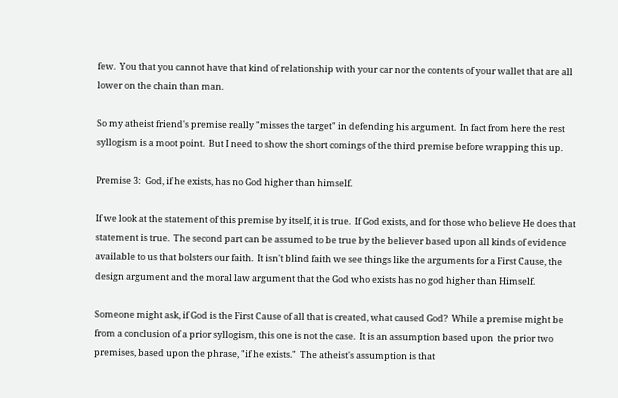few.  You that you cannot have that kind of relationship with your car nor the contents of your wallet that are all lower on the chain than man.

So my atheist friend's premise really "misses the target" in defending his argument.  In fact from here the rest syllogism is a moot point.  But I need to show the short comings of the third premise before wrapping this up.

Premise 3:  God, if he exists, has no God higher than himself.

If we look at the statement of this premise by itself, it is true.  If God exists, and for those who believe He does that statement is true.  The second part can be assumed to be true by the believer based upon all kinds of evidence available to us that bolsters our faith.  It isn't blind faith we see things like the arguments for a First Cause, the design argument and the moral law argument that the God who exists has no god higher than Himself.

Someone might ask, if God is the First Cause of all that is created, what caused God?  While a premise might be from a conclusion of a prior syllogism, this one is not the case.  It is an assumption based upon  the prior two premises, based upon the phrase, "if he exists."  The atheist's assumption is that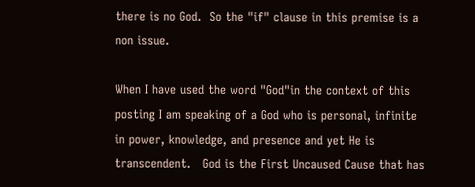there is no God.  So the "if" clause in this premise is a non issue.

When I have used the word "God"in the context of this posting I am speaking of a God who is personal, infinite in power, knowledge, and presence and yet He is transcendent.   God is the First Uncaused Cause that has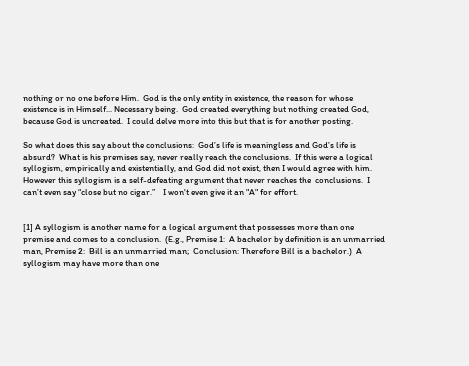nothing or no one before Him.  God is the only entity in existence, the reason for whose existence is in Himself... Necessary being.  God created everything but nothing created God, because God is uncreated.  I could delve more into this but that is for another posting.

So what does this say about the conclusions:  God’s life is meaningless and God’s life is absurd?  What is his premises say, never really reach the conclusions.  If this were a logical syllogism, empirically and existentially, and God did not exist, then I would agree with him.  However this syllogism is a self-defeating argument that never reaches the  conclusions.  I can’t even say “close but no cigar.”    I won't even give it an "A" for effort.


[1] A syllogism is another name for a logical argument that possesses more than one premise and comes to a conclusion.  (E.g., Premise 1:  A bachelor by definition is an unmarried man, Premise 2:  Bill is an unmarried man;  Conclusion: Therefore Bill is a bachelor.)  A syllogism may have more than one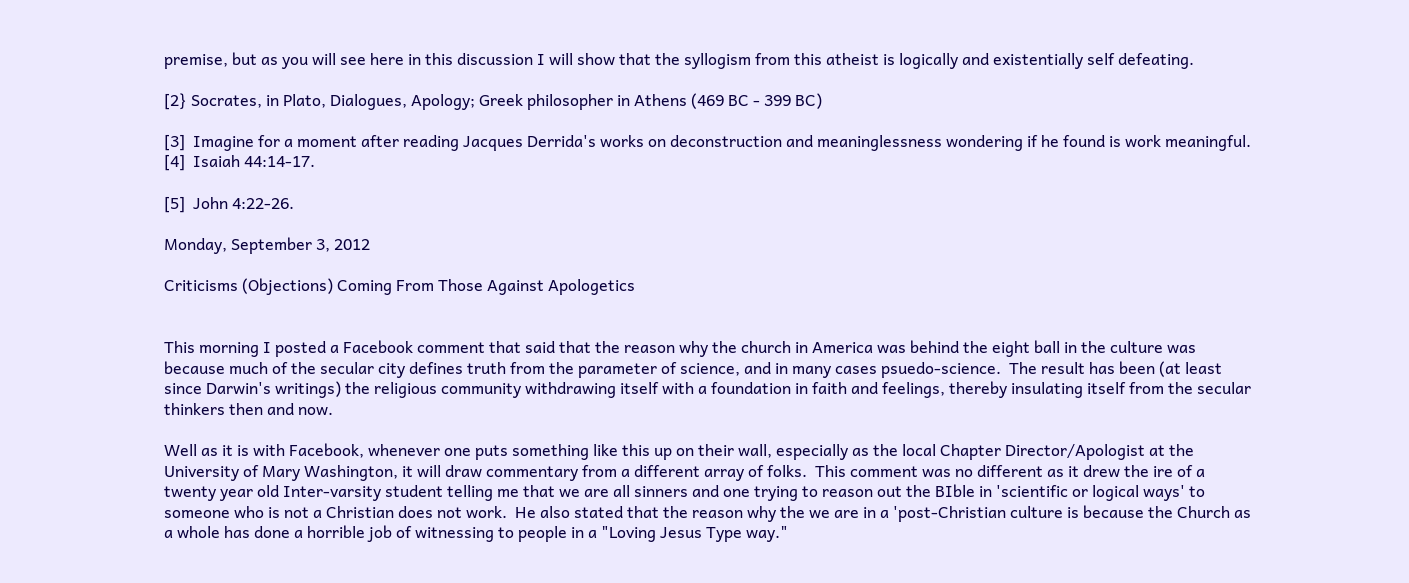premise, but as you will see here in this discussion I will show that the syllogism from this atheist is logically and existentially self defeating.

[2} Socrates, in Plato, Dialogues, Apology; Greek philosopher in Athens (469 BC - 399 BC)

[3]  Imagine for a moment after reading Jacques Derrida's works on deconstruction and meaninglessness wondering if he found is work meaningful.
[4]  Isaiah 44:14-17.

[5]  John 4:22-26.

Monday, September 3, 2012

Criticisms (Objections) Coming From Those Against Apologetics


This morning I posted a Facebook comment that said that the reason why the church in America was behind the eight ball in the culture was because much of the secular city defines truth from the parameter of science, and in many cases psuedo-science.  The result has been (at least since Darwin's writings) the religious community withdrawing itself with a foundation in faith and feelings, thereby insulating itself from the secular thinkers then and now.

Well as it is with Facebook, whenever one puts something like this up on their wall, especially as the local Chapter Director/Apologist at the University of Mary Washington, it will draw commentary from a different array of folks.  This comment was no different as it drew the ire of a twenty year old Inter-varsity student telling me that we are all sinners and one trying to reason out the BIble in 'scientific or logical ways' to someone who is not a Christian does not work.  He also stated that the reason why the we are in a 'post-Christian culture is because the Church as a whole has done a horrible job of witnessing to people in a "Loving Jesus Type way."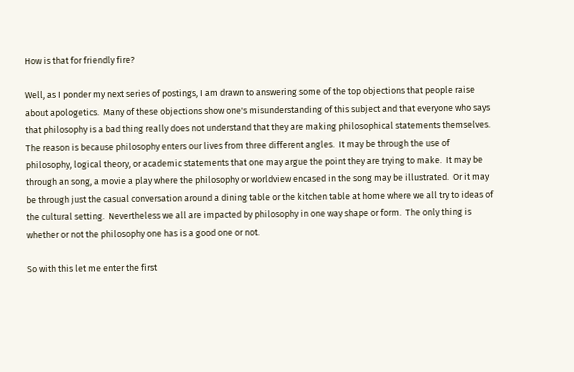How is that for friendly fire?

Well, as I ponder my next series of postings, I am drawn to answering some of the top objections that people raise about apologetics.  Many of these objections show one's misunderstanding of this subject and that everyone who says that philosophy is a bad thing really does not understand that they are making philosophical statements themselves.  The reason is because philosophy enters our lives from three different angles.  It may be through the use of philosophy, logical theory, or academic statements that one may argue the point they are trying to make.  It may be through an song, a movie a play where the philosophy or worldview encased in the song may be illustrated.  Or it may be through just the casual conversation around a dining table or the kitchen table at home where we all try to ideas of the cultural setting.  Nevertheless we all are impacted by philosophy in one way shape or form.  The only thing is whether or not the philosophy one has is a good one or not.

So with this let me enter the first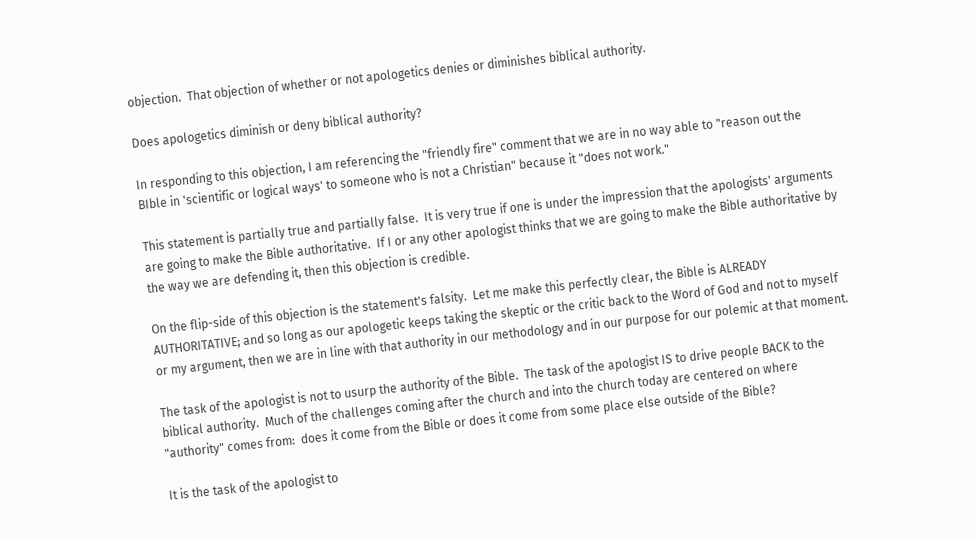objection.  That objection of whether or not apologetics denies or diminishes biblical authority.

Does apologetics diminish or deny biblical authority?

In responding to this objection, I am referencing the "friendly fire" comment that we are in no way able to "reason out the BIble in 'scientific or logical ways' to someone who is not a Christian" because it "does not work."

This statement is partially true and partially false.  It is very true if one is under the impression that the apologists' arguments are going to make the Bible authoritative.  If I or any other apologist thinks that we are going to make the Bible authoritative by the way we are defending it, then this objection is credible.

On the flip-side of this objection is the statement's falsity.  Let me make this perfectly clear, the Bible is ALREADY AUTHORITATIVE; and so long as our apologetic keeps taking the skeptic or the critic back to the Word of God and not to myself or my argument, then we are in line with that authority in our methodology and in our purpose for our polemic at that moment.

The task of the apologist is not to usurp the authority of the Bible.  The task of the apologist IS to drive people BACK to the biblical authority.  Much of the challenges coming after the church and into the church today are centered on where "authority" comes from:  does it come from the Bible or does it come from some place else outside of the Bible?

It is the task of the apologist to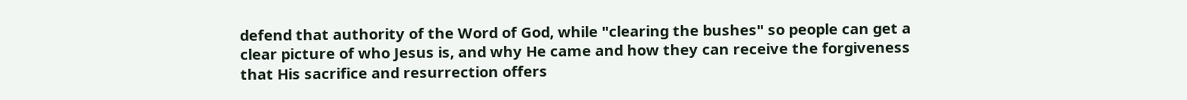defend that authority of the Word of God, while "clearing the bushes" so people can get a clear picture of who Jesus is, and why He came and how they can receive the forgiveness that His sacrifice and resurrection offers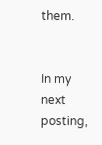them.


In my next posting,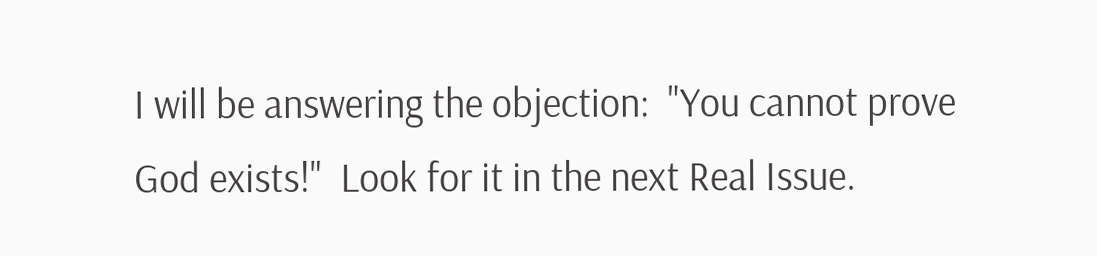I will be answering the objection:  "You cannot prove God exists!"  Look for it in the next Real Issue.